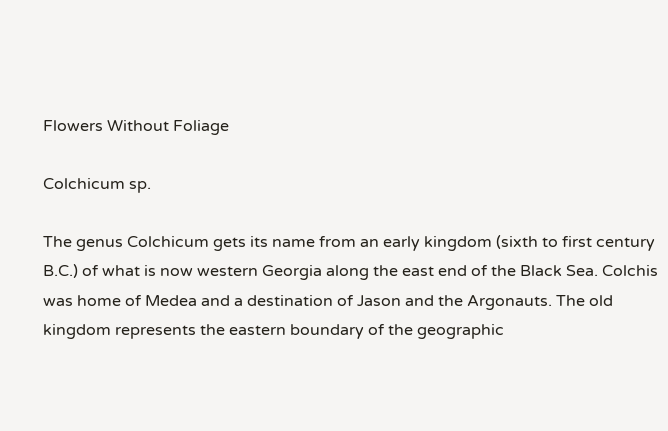Flowers Without Foliage

Colchicum sp.

The genus Colchicum gets its name from an early kingdom (sixth to first century B.C.) of what is now western Georgia along the east end of the Black Sea. Colchis was home of Medea and a destination of Jason and the Argonauts. The old kingdom represents the eastern boundary of the geographic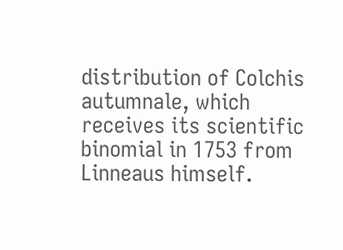distribution of Colchis autumnale, which receives its scientific binomial in 1753 from Linneaus himself.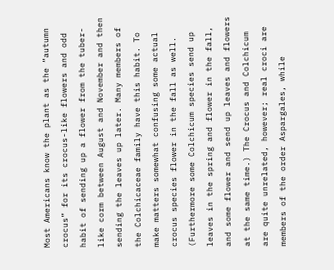Most Americans know the plant as the “autumn crocus” for its crocus-like flowers and odd habit of sending up a flower from the tuber-like corm between August and November and then sending the leaves up later. Many members of the Colchicaceae family have this habit. To make matters somewhat confusing some actual crocus species flower in the fall as well. (Furthermore some Colchicum species send up leaves in the spring and flower in the fall, and some flower and send up leaves and flowers at the same time.) The Crocus and Colchicum are quite unrelated, however; real croci are members of the order Aspargales, while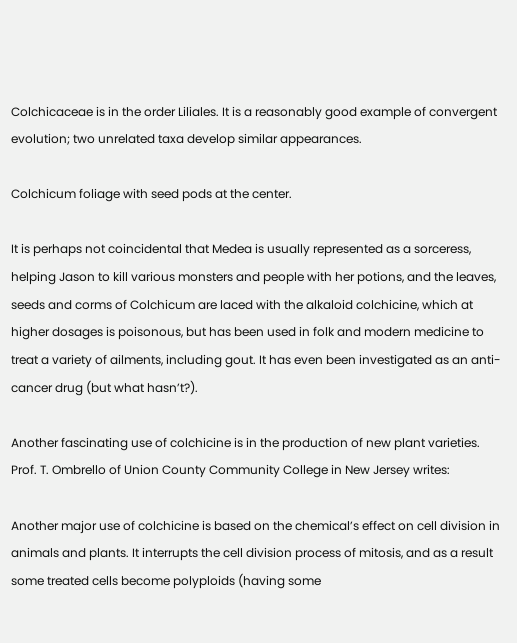Colchicaceae is in the order Liliales. It is a reasonably good example of convergent evolution; two unrelated taxa develop similar appearances.

Colchicum foliage with seed pods at the center.

It is perhaps not coincidental that Medea is usually represented as a sorceress, helping Jason to kill various monsters and people with her potions, and the leaves, seeds and corms of Colchicum are laced with the alkaloid colchicine, which at higher dosages is poisonous, but has been used in folk and modern medicine to treat a variety of ailments, including gout. It has even been investigated as an anti-cancer drug (but what hasn’t?).

Another fascinating use of colchicine is in the production of new plant varieties. Prof. T. Ombrello of Union County Community College in New Jersey writes:

Another major use of colchicine is based on the chemical’s effect on cell division in animals and plants. It interrupts the cell division process of mitosis, and as a result some treated cells become polyploids (having some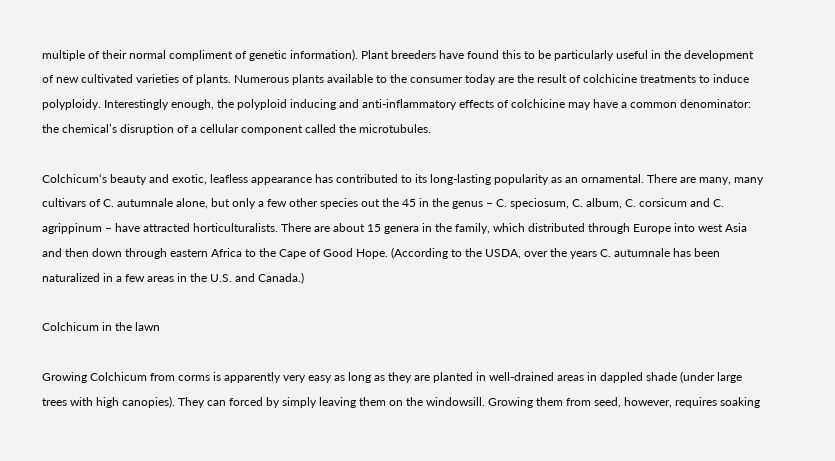multiple of their normal compliment of genetic information). Plant breeders have found this to be particularly useful in the development of new cultivated varieties of plants. Numerous plants available to the consumer today are the result of colchicine treatments to induce polyploidy. Interestingly enough, the polyploid inducing and anti-inflammatory effects of colchicine may have a common denominator: the chemical’s disruption of a cellular component called the microtubules.

Colchicum‘s beauty and exotic, leafless appearance has contributed to its long-lasting popularity as an ornamental. There are many, many cultivars of C. autumnale alone, but only a few other species out the 45 in the genus – C. speciosum, C. album, C. corsicum and C. agrippinum – have attracted horticulturalists. There are about 15 genera in the family, which distributed through Europe into west Asia and then down through eastern Africa to the Cape of Good Hope. (According to the USDA, over the years C. autumnale has been naturalized in a few areas in the U.S. and Canada.)

Colchicum in the lawn

Growing Colchicum from corms is apparently very easy as long as they are planted in well-drained areas in dappled shade (under large trees with high canopies). They can forced by simply leaving them on the windowsill. Growing them from seed, however, requires soaking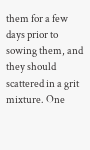them for a few days prior to sowing them, and they should scattered in a grit mixture. One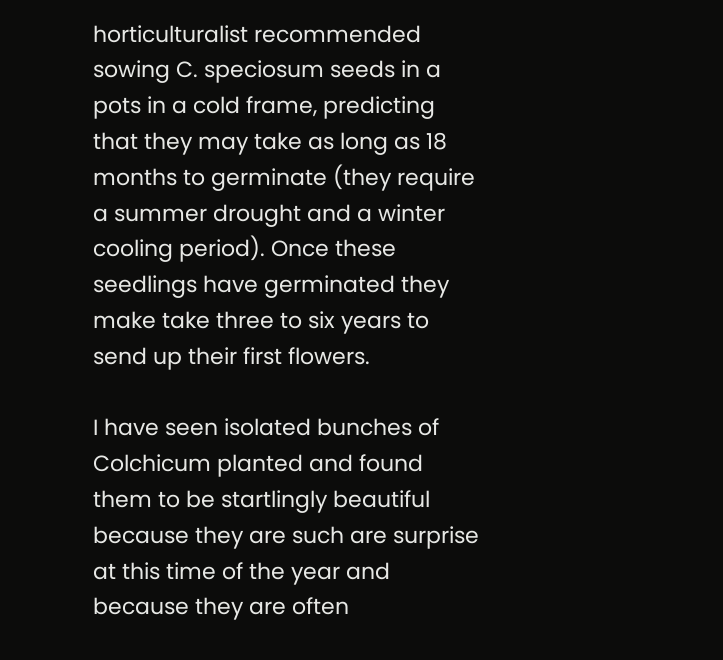horticulturalist recommended sowing C. speciosum seeds in a pots in a cold frame, predicting that they may take as long as 18 months to germinate (they require a summer drought and a winter cooling period). Once these seedlings have germinated they make take three to six years to send up their first flowers.

I have seen isolated bunches of Colchicum planted and found them to be startlingly beautiful because they are such are surprise at this time of the year and because they are often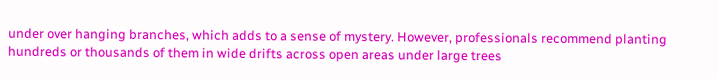under over hanging branches, which adds to a sense of mystery. However, professionals recommend planting hundreds or thousands of them in wide drifts across open areas under large trees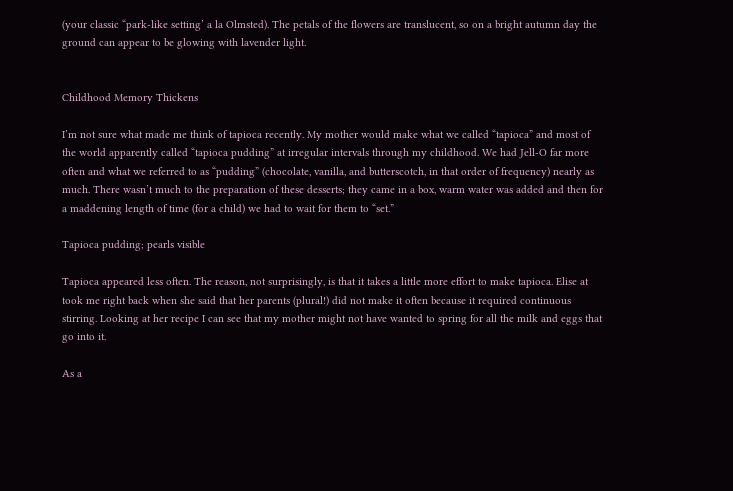(your classic “park-like setting’ a la Olmsted). The petals of the flowers are translucent, so on a bright autumn day the ground can appear to be glowing with lavender light.


Childhood Memory Thickens

I’m not sure what made me think of tapioca recently. My mother would make what we called “tapioca” and most of the world apparently called “tapioca pudding” at irregular intervals through my childhood. We had Jell-O far more often and what we referred to as “pudding” (chocolate, vanilla, and butterscotch, in that order of frequency) nearly as much. There wasn’t much to the preparation of these desserts; they came in a box, warm water was added and then for a maddening length of time (for a child) we had to wait for them to “set.”

Tapioca pudding; pearls visible

Tapioca appeared less often. The reason, not surprisingly, is that it takes a little more effort to make tapioca. Elise at took me right back when she said that her parents (plural!) did not make it often because it required continuous stirring. Looking at her recipe I can see that my mother might not have wanted to spring for all the milk and eggs that go into it.

As a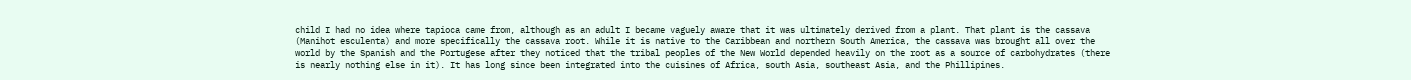child I had no idea where tapioca came from, although as an adult I became vaguely aware that it was ultimately derived from a plant. That plant is the cassava (Manihot esculenta) and more specifically the cassava root. While it is native to the Caribbean and northern South America, the cassava was brought all over the world by the Spanish and the Portugese after they noticed that the tribal peoples of the New World depended heavily on the root as a source of carbohydrates (there is nearly nothing else in it). It has long since been integrated into the cuisines of Africa, south Asia, southeast Asia, and the Phillipines.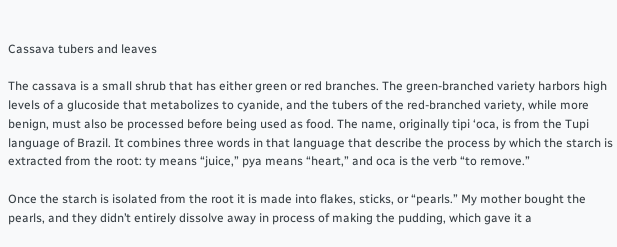Cassava tubers and leaves

The cassava is a small shrub that has either green or red branches. The green-branched variety harbors high levels of a glucoside that metabolizes to cyanide, and the tubers of the red-branched variety, while more benign, must also be processed before being used as food. The name, originally tipi ‘oca, is from the Tupi language of Brazil. It combines three words in that language that describe the process by which the starch is extracted from the root: ty means “juice,” pya means “heart,” and oca is the verb “to remove.”

Once the starch is isolated from the root it is made into flakes, sticks, or “pearls.” My mother bought the pearls, and they didn’t entirely dissolve away in process of making the pudding, which gave it a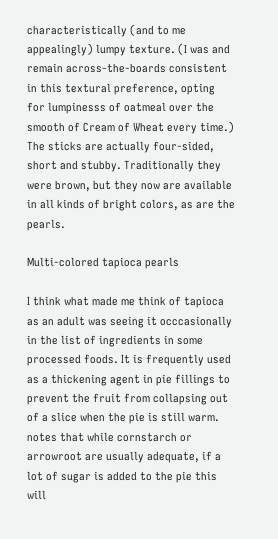characteristically (and to me appealingly) lumpy texture. (I was and remain across-the-boards consistent in this textural preference, opting for lumpinesss of oatmeal over the smooth of Cream of Wheat every time.) The sticks are actually four-sided, short and stubby. Traditionally they were brown, but they now are available in all kinds of bright colors, as are the pearls.

Multi-colored tapioca pearls

I think what made me think of tapioca as an adult was seeing it occcasionally in the list of ingredients in some processed foods. It is frequently used as a thickening agent in pie fillings to prevent the fruit from collapsing out of a slice when the pie is still warm. notes that while cornstarch or arrowroot are usually adequate, if a lot of sugar is added to the pie this will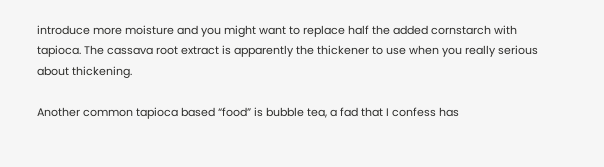introduce more moisture and you might want to replace half the added cornstarch with tapioca. The cassava root extract is apparently the thickener to use when you really serious about thickening.

Another common tapioca based “food” is bubble tea, a fad that I confess has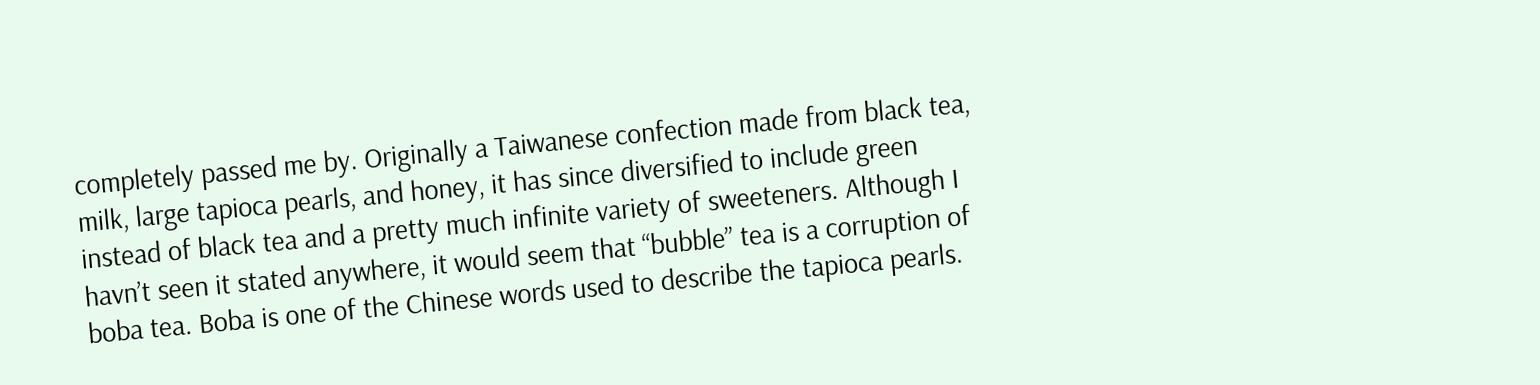completely passed me by. Originally a Taiwanese confection made from black tea, milk, large tapioca pearls, and honey, it has since diversified to include green instead of black tea and a pretty much infinite variety of sweeteners. Although I havn’t seen it stated anywhere, it would seem that “bubble” tea is a corruption of boba tea. Boba is one of the Chinese words used to describe the tapioca pearls.